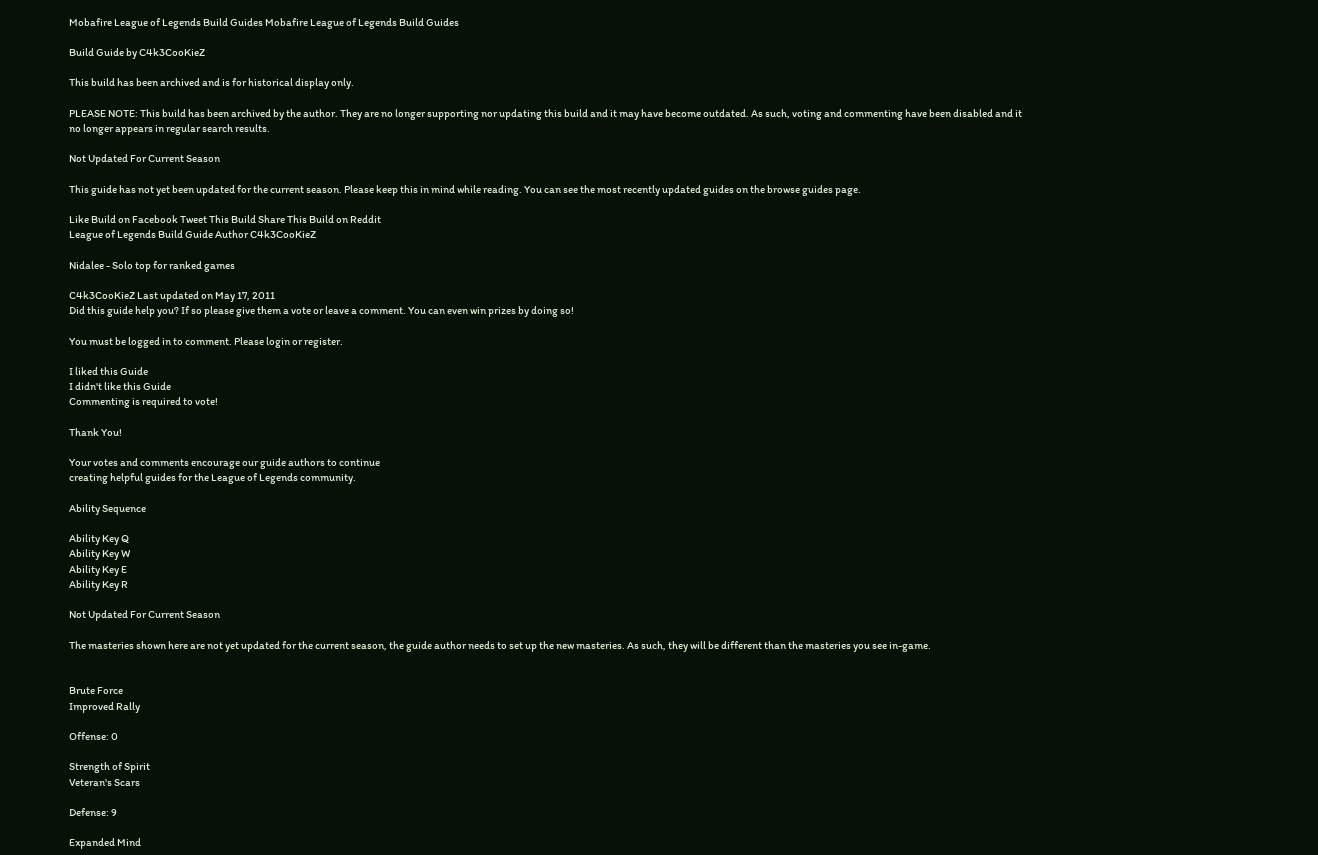Mobafire League of Legends Build Guides Mobafire League of Legends Build Guides

Build Guide by C4k3CooKieZ

This build has been archived and is for historical display only.

PLEASE NOTE: This build has been archived by the author. They are no longer supporting nor updating this build and it may have become outdated. As such, voting and commenting have been disabled and it no longer appears in regular search results.

Not Updated For Current Season

This guide has not yet been updated for the current season. Please keep this in mind while reading. You can see the most recently updated guides on the browse guides page.

Like Build on Facebook Tweet This Build Share This Build on Reddit
League of Legends Build Guide Author C4k3CooKieZ

Nidalee - Solo top for ranked games

C4k3CooKieZ Last updated on May 17, 2011
Did this guide help you? If so please give them a vote or leave a comment. You can even win prizes by doing so!

You must be logged in to comment. Please login or register.

I liked this Guide
I didn't like this Guide
Commenting is required to vote!

Thank You!

Your votes and comments encourage our guide authors to continue
creating helpful guides for the League of Legends community.

Ability Sequence

Ability Key Q
Ability Key W
Ability Key E
Ability Key R

Not Updated For Current Season

The masteries shown here are not yet updated for the current season, the guide author needs to set up the new masteries. As such, they will be different than the masteries you see in-game.


Brute Force
Improved Rally

Offense: 0

Strength of Spirit
Veteran's Scars

Defense: 9

Expanded Mind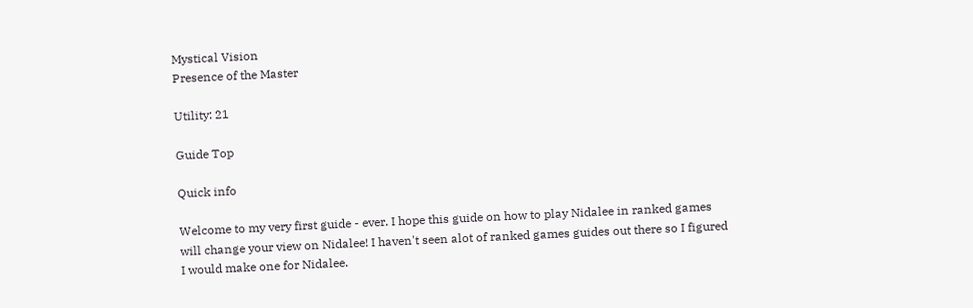Mystical Vision
Presence of the Master

Utility: 21

Guide Top

Quick info

Welcome to my very first guide - ever. I hope this guide on how to play Nidalee in ranked games will change your view on Nidalee! I haven't seen alot of ranked games guides out there so I figured I would make one for Nidalee.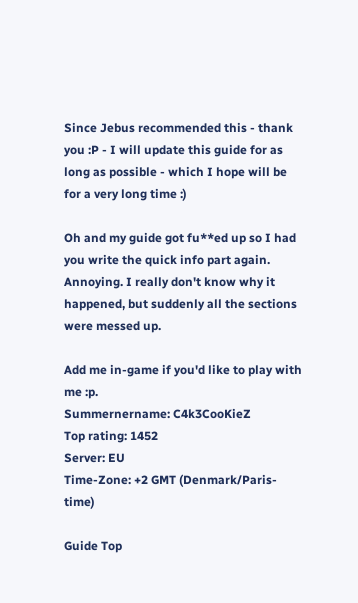Since Jebus recommended this - thank you :P - I will update this guide for as long as possible - which I hope will be for a very long time :)

Oh and my guide got fu**ed up so I had you write the quick info part again. Annoying. I really don't know why it happened, but suddenly all the sections were messed up.

Add me in-game if you'd like to play with me :p.
Summernername: C4k3CooKieZ
Top rating: 1452
Server: EU
Time-Zone: +2 GMT (Denmark/Paris-time)

Guide Top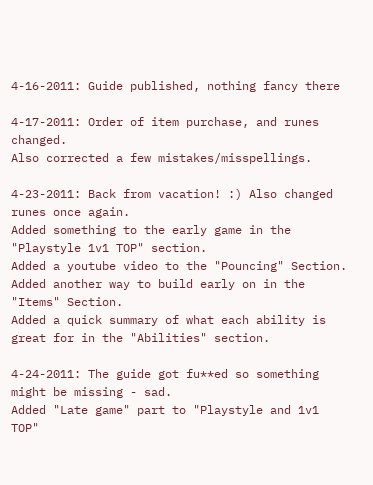4-16-2011: Guide published, nothing fancy there

4-17-2011: Order of item purchase, and runes changed.
Also corrected a few mistakes/misspellings.

4-23-2011: Back from vacation! :) Also changed runes once again.
Added something to the early game in the "Playstyle 1v1 TOP" section.
Added a youtube video to the "Pouncing" Section.
Added another way to build early on in the "Items" Section.
Added a quick summary of what each ability is great for in the "Abilities" section.

4-24-2011: The guide got fu**ed so something might be missing - sad.
Added "Late game" part to "Playstyle and 1v1 TOP"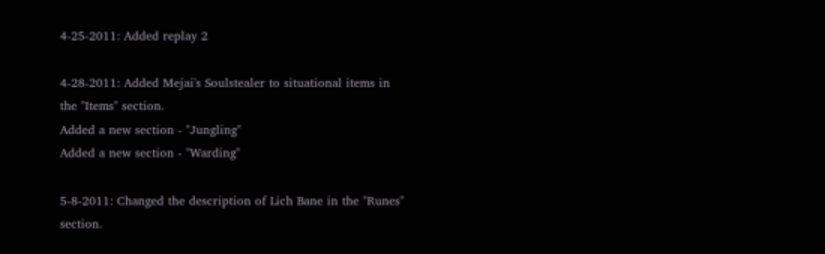4-25-2011: Added replay 2

4-28-2011: Added Mejai's Soulstealer to situational items in the "Items" section.
Added a new section - "Jungling"
Added a new section - "Warding"

5-8-2011: Changed the description of Lich Bane in the "Runes" section.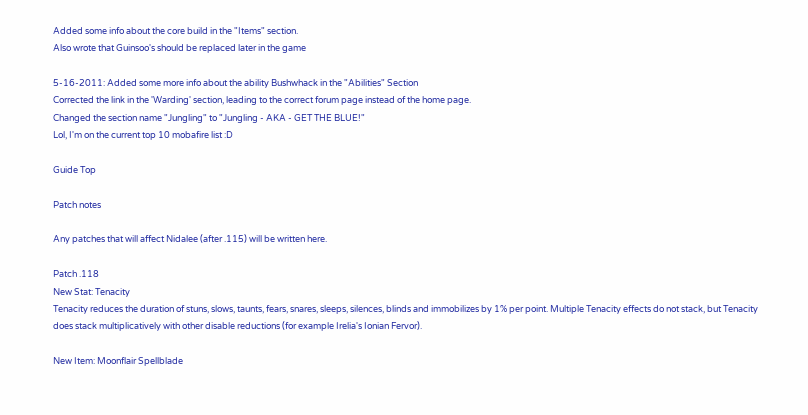Added some info about the core build in the "Items" section.
Also wrote that Guinsoo's should be replaced later in the game

5-16-2011: Added some more info about the ability Bushwhack in the "Abilities" Section
Corrected the link in the 'Warding' section, leading to the correct forum page instead of the home page.
Changed the section name "Jungling" to "Jungling - AKA - GET THE BLUE!"
Lol, I'm on the current top 10 mobafire list :D

Guide Top

Patch notes

Any patches that will affect Nidalee (after .115) will be written here.

Patch .118
New Stat: Tenacity
Tenacity reduces the duration of stuns, slows, taunts, fears, snares, sleeps, silences, blinds and immobilizes by 1% per point. Multiple Tenacity effects do not stack, but Tenacity does stack multiplicatively with other disable reductions (for example Irelia's Ionian Fervor).

New Item: Moonflair Spellblade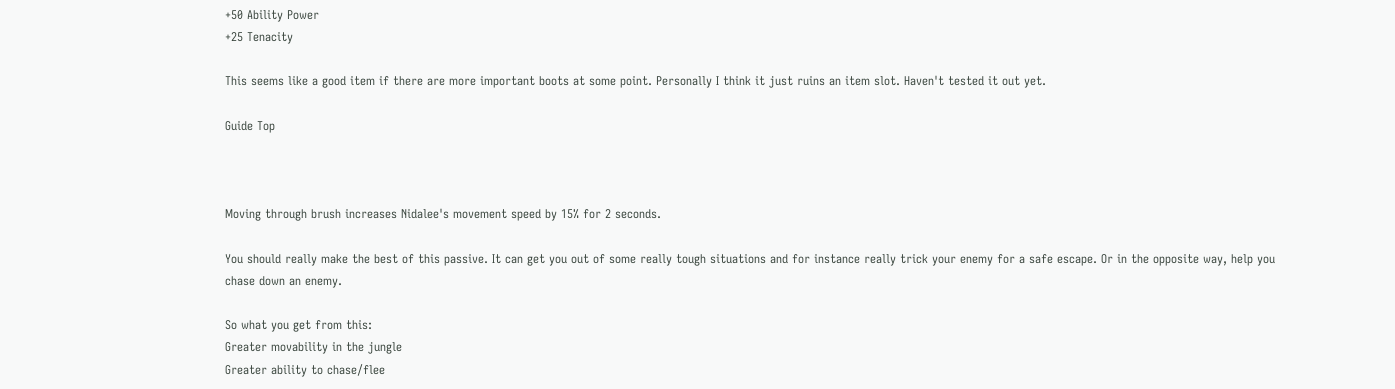+50 Ability Power
+25 Tenacity

This seems like a good item if there are more important boots at some point. Personally I think it just ruins an item slot. Haven't tested it out yet.

Guide Top



Moving through brush increases Nidalee's movement speed by 15% for 2 seconds.

You should really make the best of this passive. It can get you out of some really tough situations and for instance really trick your enemy for a safe escape. Or in the opposite way, help you chase down an enemy.

So what you get from this:
Greater movability in the jungle
Greater ability to chase/flee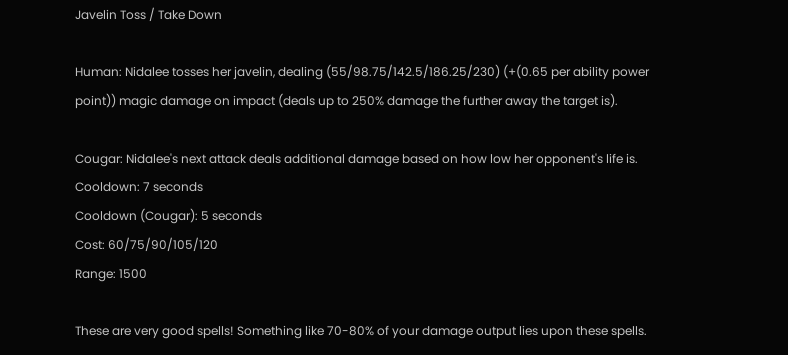Javelin Toss / Take Down

Human: Nidalee tosses her javelin, dealing (55/98.75/142.5/186.25/230) (+(0.65 per ability power point)) magic damage on impact (deals up to 250% damage the further away the target is).

Cougar: Nidalee's next attack deals additional damage based on how low her opponent's life is.
Cooldown: 7 seconds
Cooldown (Cougar): 5 seconds
Cost: 60/75/90/105/120
Range: 1500

These are very good spells! Something like 70-80% of your damage output lies upon these spells.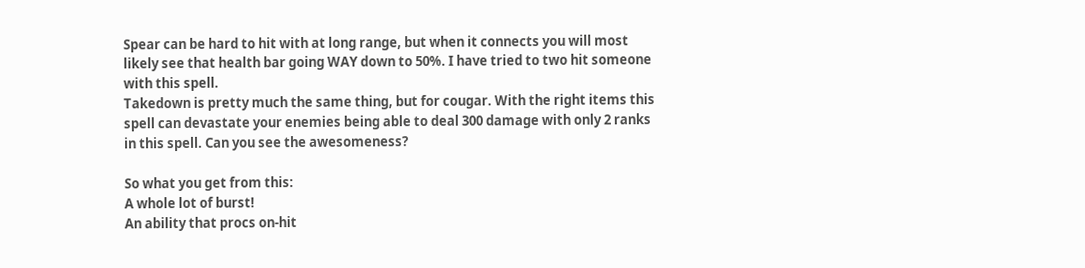Spear can be hard to hit with at long range, but when it connects you will most likely see that health bar going WAY down to 50%. I have tried to two hit someone with this spell.
Takedown is pretty much the same thing, but for cougar. With the right items this spell can devastate your enemies being able to deal 300 damage with only 2 ranks in this spell. Can you see the awesomeness?

So what you get from this:
A whole lot of burst!
An ability that procs on-hit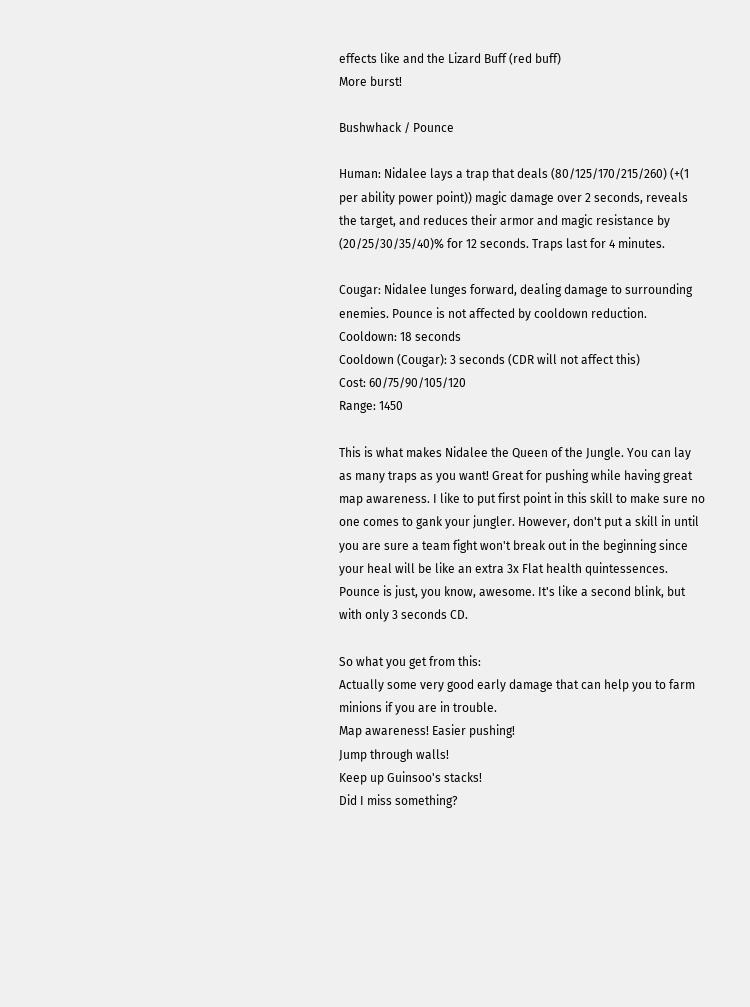effects like and the Lizard Buff (red buff)
More burst!

Bushwhack / Pounce

Human: Nidalee lays a trap that deals (80/125/170/215/260) (+(1 per ability power point)) magic damage over 2 seconds, reveals the target, and reduces their armor and magic resistance by (20/25/30/35/40)% for 12 seconds. Traps last for 4 minutes.

Cougar: Nidalee lunges forward, dealing damage to surrounding enemies. Pounce is not affected by cooldown reduction.
Cooldown: 18 seconds
Cooldown (Cougar): 3 seconds (CDR will not affect this)
Cost: 60/75/90/105/120
Range: 1450

This is what makes Nidalee the Queen of the Jungle. You can lay as many traps as you want! Great for pushing while having great map awareness. I like to put first point in this skill to make sure no one comes to gank your jungler. However, don't put a skill in until you are sure a team fight won't break out in the beginning since your heal will be like an extra 3x Flat health quintessences. Pounce is just, you know, awesome. It's like a second blink, but with only 3 seconds CD.

So what you get from this:
Actually some very good early damage that can help you to farm minions if you are in trouble.
Map awareness! Easier pushing!
Jump through walls!
Keep up Guinsoo's stacks!
Did I miss something?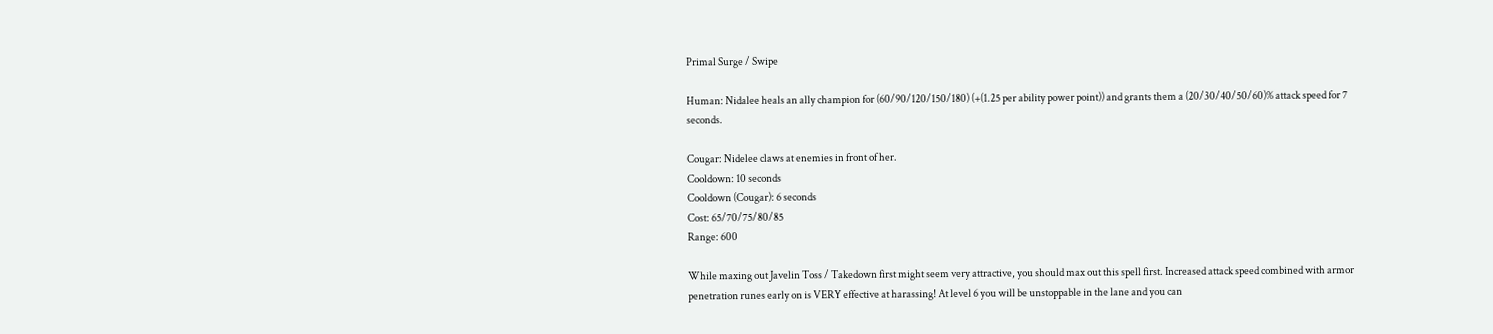Primal Surge / Swipe

Human: Nidalee heals an ally champion for (60/90/120/150/180) (+(1.25 per ability power point)) and grants them a (20/30/40/50/60)% attack speed for 7 seconds.

Cougar: Nidelee claws at enemies in front of her.
Cooldown: 10 seconds
Cooldown (Cougar): 6 seconds
Cost: 65/70/75/80/85
Range: 600

While maxing out Javelin Toss / Takedown first might seem very attractive, you should max out this spell first. Increased attack speed combined with armor penetration runes early on is VERY effective at harassing! At level 6 you will be unstoppable in the lane and you can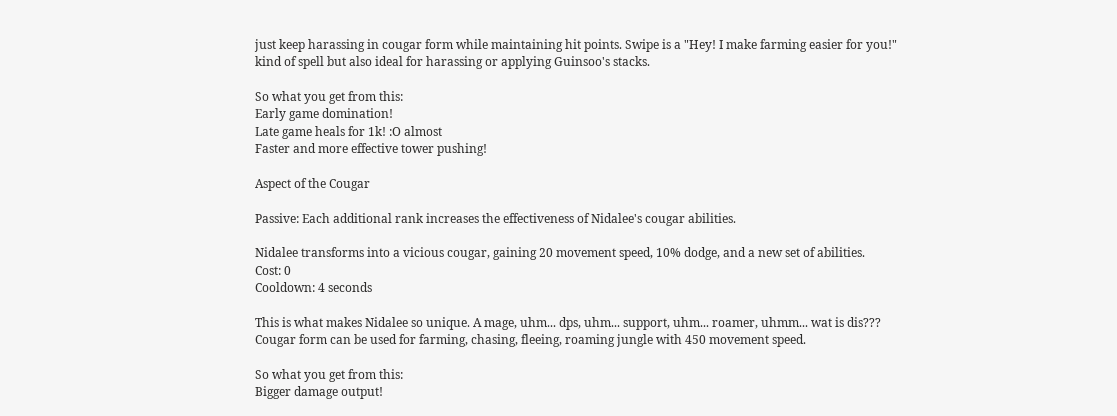just keep harassing in cougar form while maintaining hit points. Swipe is a "Hey! I make farming easier for you!" kind of spell but also ideal for harassing or applying Guinsoo's stacks.

So what you get from this:
Early game domination!
Late game heals for 1k! :O almost
Faster and more effective tower pushing!

Aspect of the Cougar

Passive: Each additional rank increases the effectiveness of Nidalee's cougar abilities.

Nidalee transforms into a vicious cougar, gaining 20 movement speed, 10% dodge, and a new set of abilities.
Cost: 0
Cooldown: 4 seconds

This is what makes Nidalee so unique. A mage, uhm... dps, uhm... support, uhm... roamer, uhmm... wat is dis???
Cougar form can be used for farming, chasing, fleeing, roaming jungle with 450 movement speed.

So what you get from this:
Bigger damage output!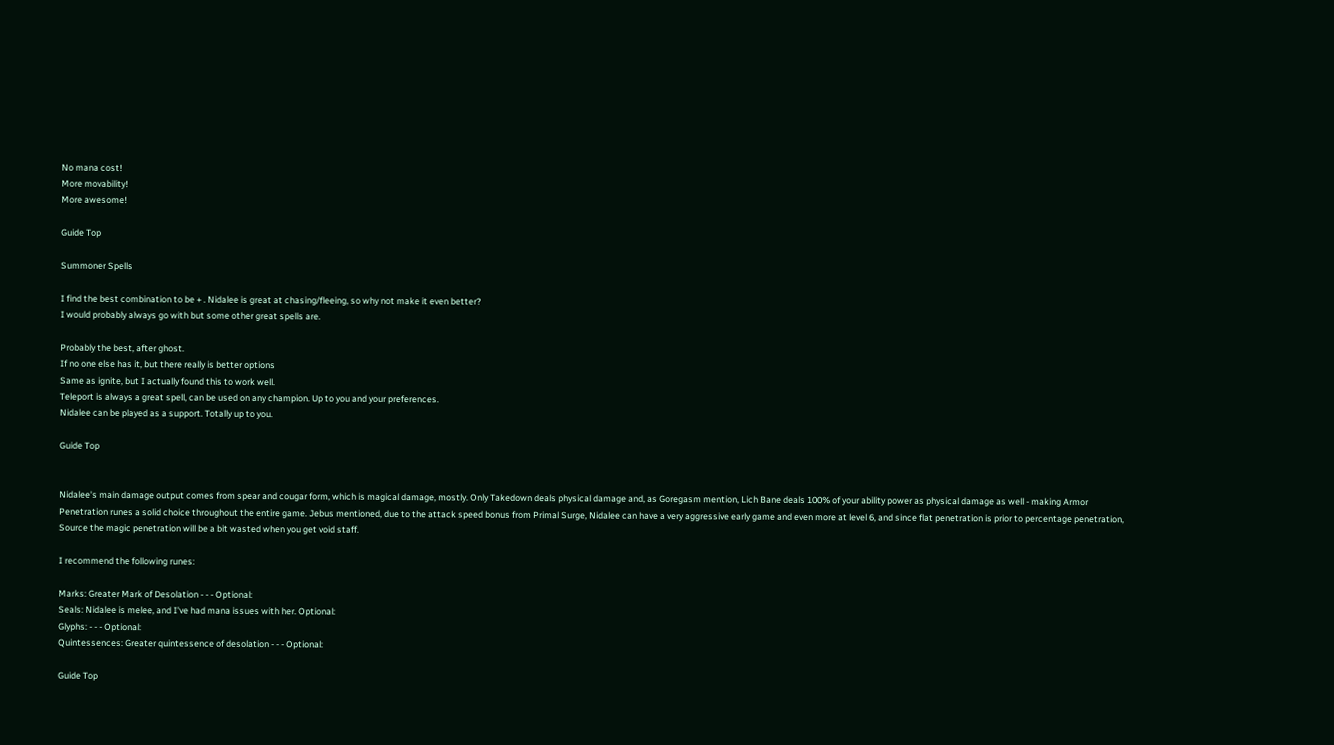No mana cost!
More movability!
More awesome!

Guide Top

Summoner Spells

I find the best combination to be + . Nidalee is great at chasing/fleeing, so why not make it even better?
I would probably always go with but some other great spells are.

Probably the best, after ghost.
If no one else has it, but there really is better options
Same as ignite, but I actually found this to work well.
Teleport is always a great spell, can be used on any champion. Up to you and your preferences.
Nidalee can be played as a support. Totally up to you.

Guide Top


Nidalee's main damage output comes from spear and cougar form, which is magical damage, mostly. Only Takedown deals physical damage and, as Goregasm mention, Lich Bane deals 100% of your ability power as physical damage as well - making Armor Penetration runes a solid choice throughout the entire game. Jebus mentioned, due to the attack speed bonus from Primal Surge, Nidalee can have a very aggressive early game and even more at level 6, and since flat penetration is prior to percentage penetration, Source the magic penetration will be a bit wasted when you get void staff.

I recommend the following runes:

Marks: Greater Mark of Desolation - - - Optional:
Seals: Nidalee is melee, and I've had mana issues with her. Optional:
Glyphs: - - - Optional:
Quintessences: Greater quintessence of desolation - - - Optional:

Guide Top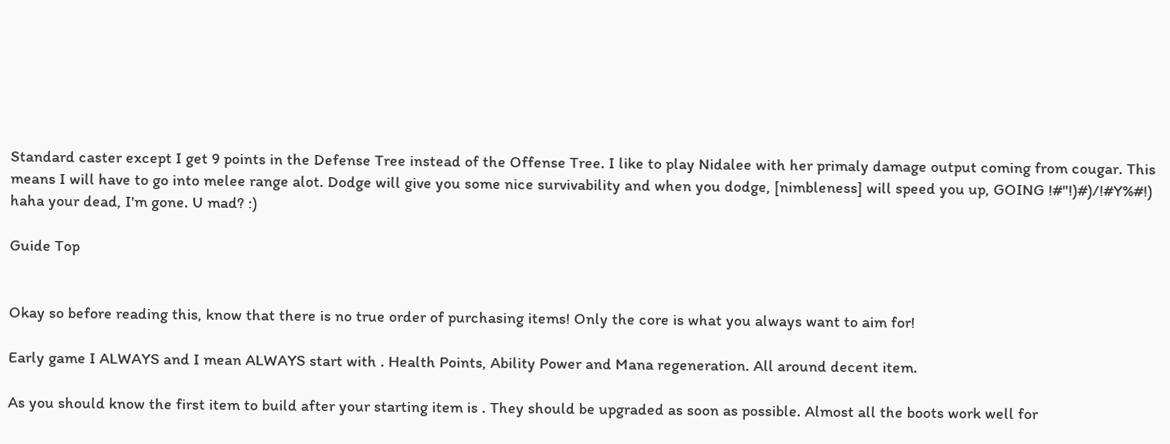Standard caster except I get 9 points in the Defense Tree instead of the Offense Tree. I like to play Nidalee with her primaly damage output coming from cougar. This means I will have to go into melee range alot. Dodge will give you some nice survivability and when you dodge, [nimbleness] will speed you up, GOING !#"!)#)/!#Y%#!) haha your dead, I'm gone. U mad? :)

Guide Top


Okay so before reading this, know that there is no true order of purchasing items! Only the core is what you always want to aim for!

Early game I ALWAYS and I mean ALWAYS start with . Health Points, Ability Power and Mana regeneration. All around decent item.

As you should know the first item to build after your starting item is . They should be upgraded as soon as possible. Almost all the boots work well for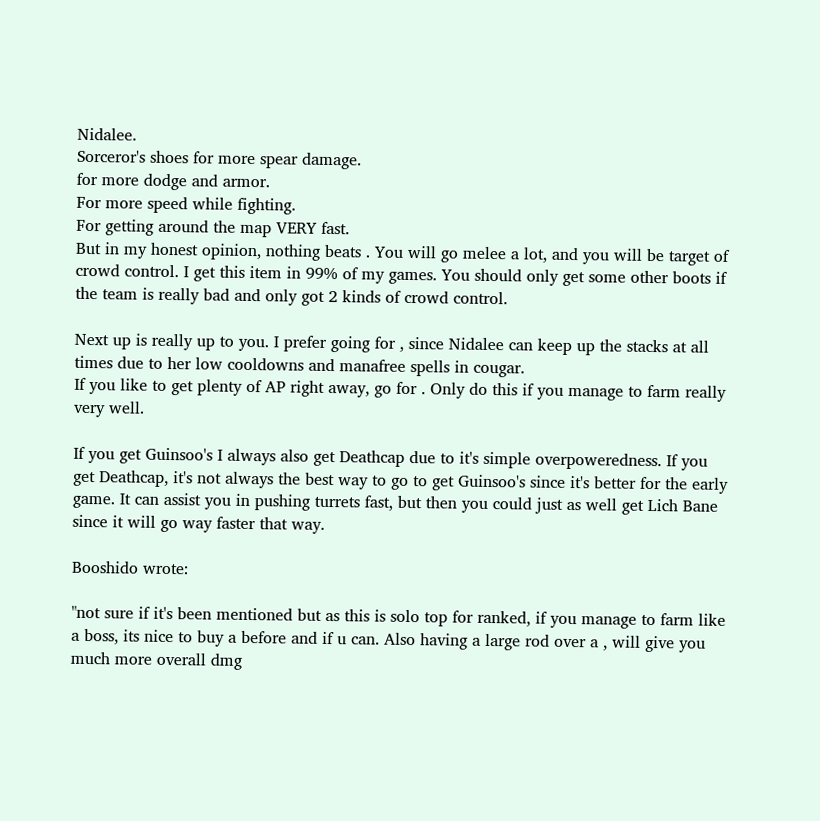Nidalee.
Sorceror's shoes for more spear damage.
for more dodge and armor.
For more speed while fighting.
For getting around the map VERY fast.
But in my honest opinion, nothing beats . You will go melee a lot, and you will be target of crowd control. I get this item in 99% of my games. You should only get some other boots if the team is really bad and only got 2 kinds of crowd control.

Next up is really up to you. I prefer going for , since Nidalee can keep up the stacks at all times due to her low cooldowns and manafree spells in cougar.
If you like to get plenty of AP right away, go for . Only do this if you manage to farm really very well.

If you get Guinsoo's I always also get Deathcap due to it's simple overpoweredness. If you get Deathcap, it's not always the best way to go to get Guinsoo's since it's better for the early game. It can assist you in pushing turrets fast, but then you could just as well get Lich Bane since it will go way faster that way.

Booshido wrote:

"not sure if it's been mentioned but as this is solo top for ranked, if you manage to farm like a boss, its nice to buy a before and if u can. Also having a large rod over a , will give you much more overall dmg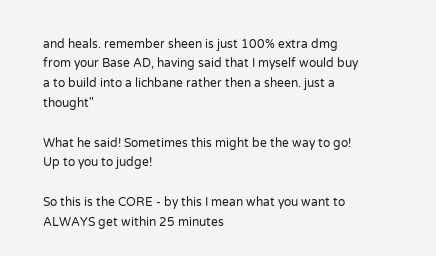and heals. remember sheen is just 100% extra dmg from your Base AD, having said that I myself would buy a to build into a lichbane rather then a sheen. just a thought"

What he said! Sometimes this might be the way to go! Up to you to judge!

So this is the CORE - by this I mean what you want to ALWAYS get within 25 minutes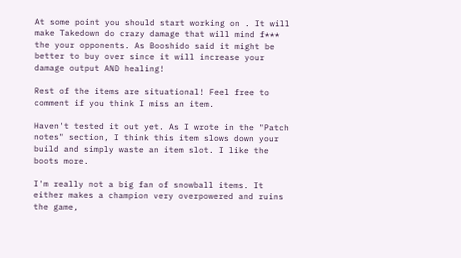At some point you should start working on . It will make Takedown do crazy damage that will mind f*** the your opponents. As Booshido said it might be better to buy over since it will increase your damage output AND healing!

Rest of the items are situational! Feel free to comment if you think I miss an item.

Haven't tested it out yet. As I wrote in the "Patch notes" section, I think this item slows down your build and simply waste an item slot. I like the boots more.

I'm really not a big fan of snowball items. It either makes a champion very overpowered and ruins the game,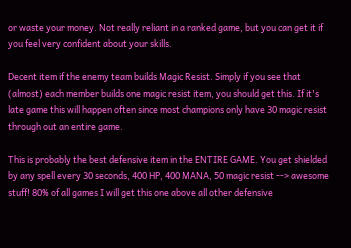or waste your money. Not really reliant in a ranked game, but you can get it if you feel very confident about your skills.

Decent item if the enemy team builds Magic Resist. Simply if you see that (almost) each member builds one magic resist item, you should get this. If it's late game this will happen often since most champions only have 30 magic resist through out an entire game.

This is probably the best defensive item in the ENTIRE GAME. You get shielded by any spell every 30 seconds, 400 HP, 400 MANA, 50 magic resist --> awesome stuff! 80% of all games I will get this one above all other defensive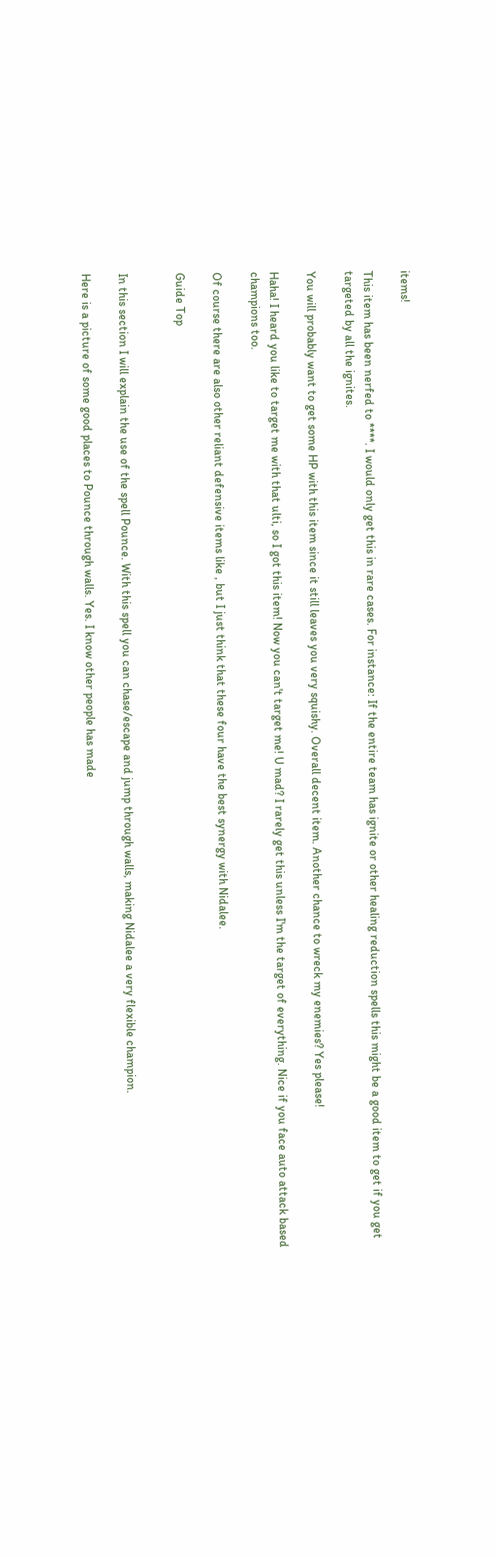items!

This item has been nerfed to ****. I would only get this in rare cases. For instance: If the entire team has ignite or other healing reduction spells this might be a good item to get if you get targeted by all the ignites.

You will probably want to get some HP with this item since it still leaves you very squishy. Overall decent item. Another chance to wreck my enemies? Yes please!

Haha! I heard you like to target me with that ulti, so I got this item! Now you can't target me! U mad? I rarely get this unless I'm the target of everything. Nice if you face auto attack based champions too.

Of course there are also other reliant defensive items like , but I just think that these four have the best synergy with Nidalee.

Guide Top


In this section I will explain the use of the spell Pounce. With this spell you can chase/escape and jump through walls, making Nidalee a very flexible champion.

Here is a picture of some good places to Pounce through walls. Yes. I know other people has made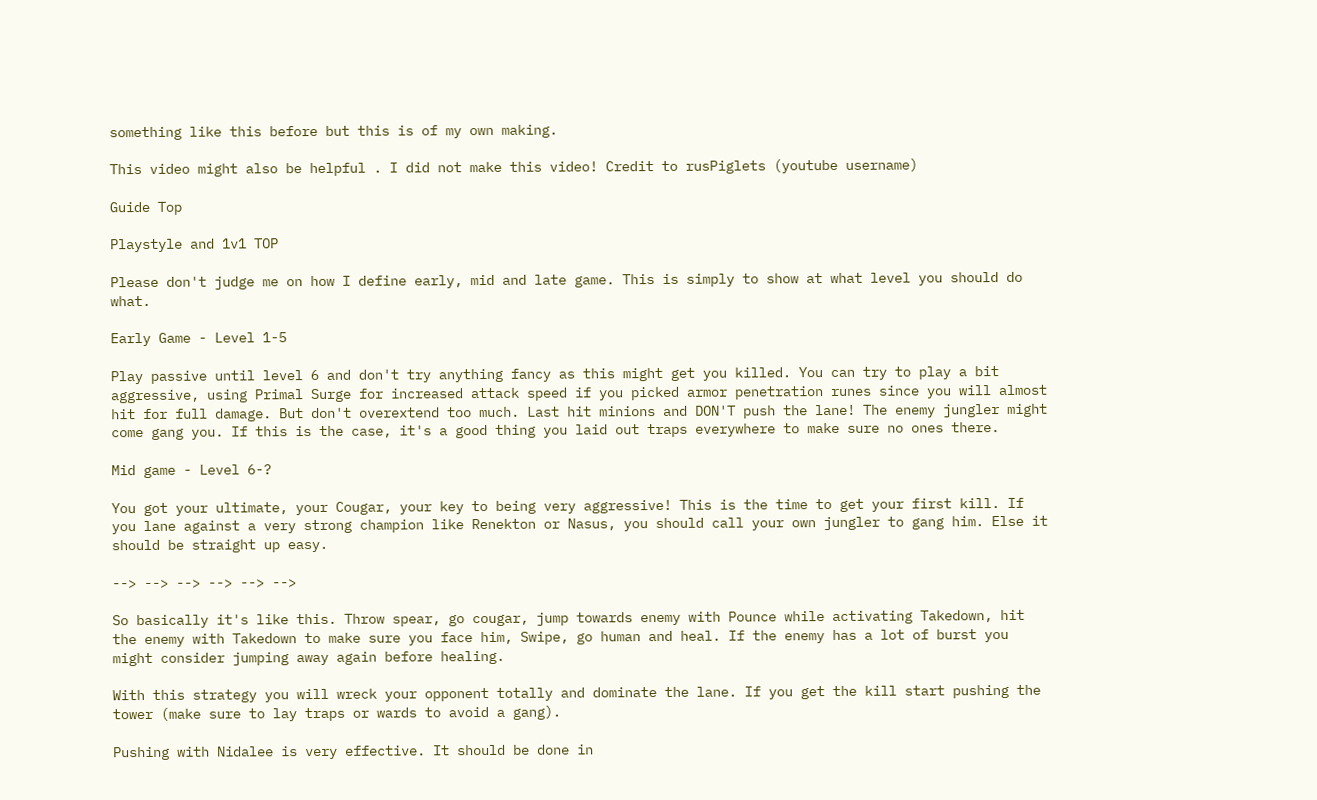something like this before but this is of my own making.

This video might also be helpful . I did not make this video! Credit to rusPiglets (youtube username)

Guide Top

Playstyle and 1v1 TOP

Please don't judge me on how I define early, mid and late game. This is simply to show at what level you should do what.

Early Game - Level 1-5

Play passive until level 6 and don't try anything fancy as this might get you killed. You can try to play a bit aggressive, using Primal Surge for increased attack speed if you picked armor penetration runes since you will almost hit for full damage. But don't overextend too much. Last hit minions and DON'T push the lane! The enemy jungler might come gang you. If this is the case, it's a good thing you laid out traps everywhere to make sure no ones there.

Mid game - Level 6-?

You got your ultimate, your Cougar, your key to being very aggressive! This is the time to get your first kill. If you lane against a very strong champion like Renekton or Nasus, you should call your own jungler to gang him. Else it should be straight up easy.

--> --> --> --> --> -->

So basically it's like this. Throw spear, go cougar, jump towards enemy with Pounce while activating Takedown, hit the enemy with Takedown to make sure you face him, Swipe, go human and heal. If the enemy has a lot of burst you might consider jumping away again before healing.

With this strategy you will wreck your opponent totally and dominate the lane. If you get the kill start pushing the tower (make sure to lay traps or wards to avoid a gang).

Pushing with Nidalee is very effective. It should be done in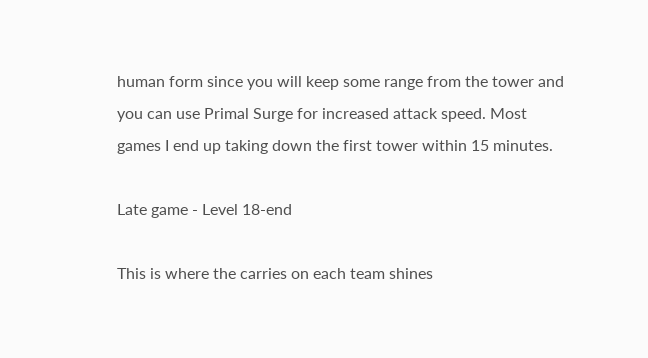human form since you will keep some range from the tower and you can use Primal Surge for increased attack speed. Most games I end up taking down the first tower within 15 minutes.

Late game - Level 18-end

This is where the carries on each team shines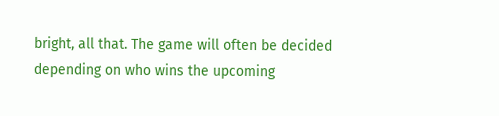bright, all that. The game will often be decided depending on who wins the upcoming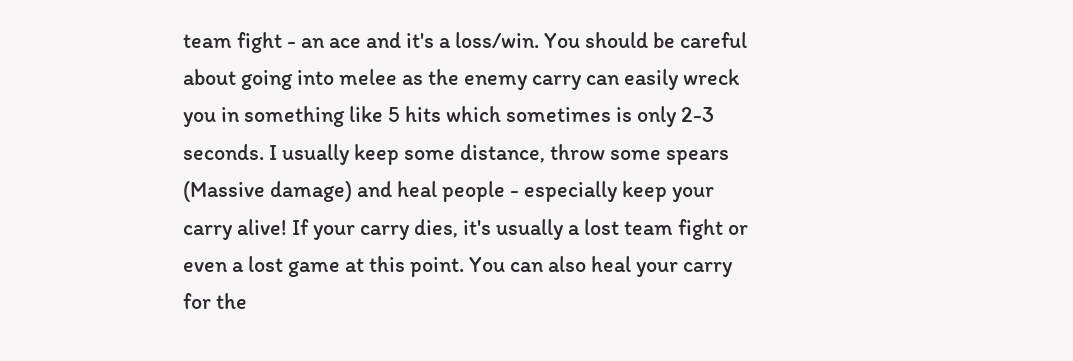team fight - an ace and it's a loss/win. You should be careful about going into melee as the enemy carry can easily wreck you in something like 5 hits which sometimes is only 2-3 seconds. I usually keep some distance, throw some spears (Massive damage) and heal people - especially keep your carry alive! If your carry dies, it's usually a lost team fight or even a lost game at this point. You can also heal your carry for the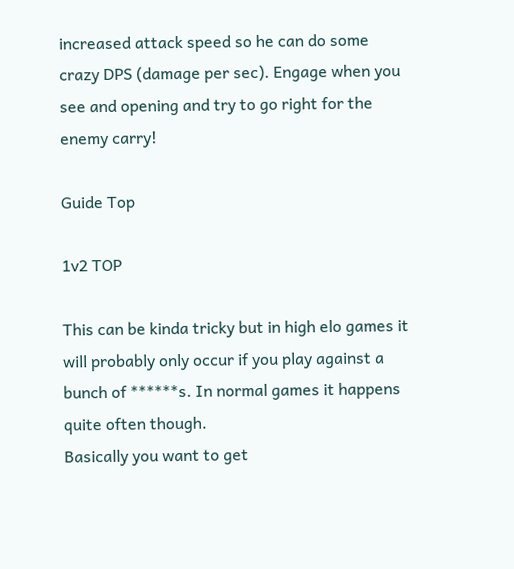increased attack speed so he can do some crazy DPS (damage per sec). Engage when you see and opening and try to go right for the enemy carry!

Guide Top

1v2 TOP

This can be kinda tricky but in high elo games it will probably only occur if you play against a bunch of ******s. In normal games it happens quite often though.
Basically you want to get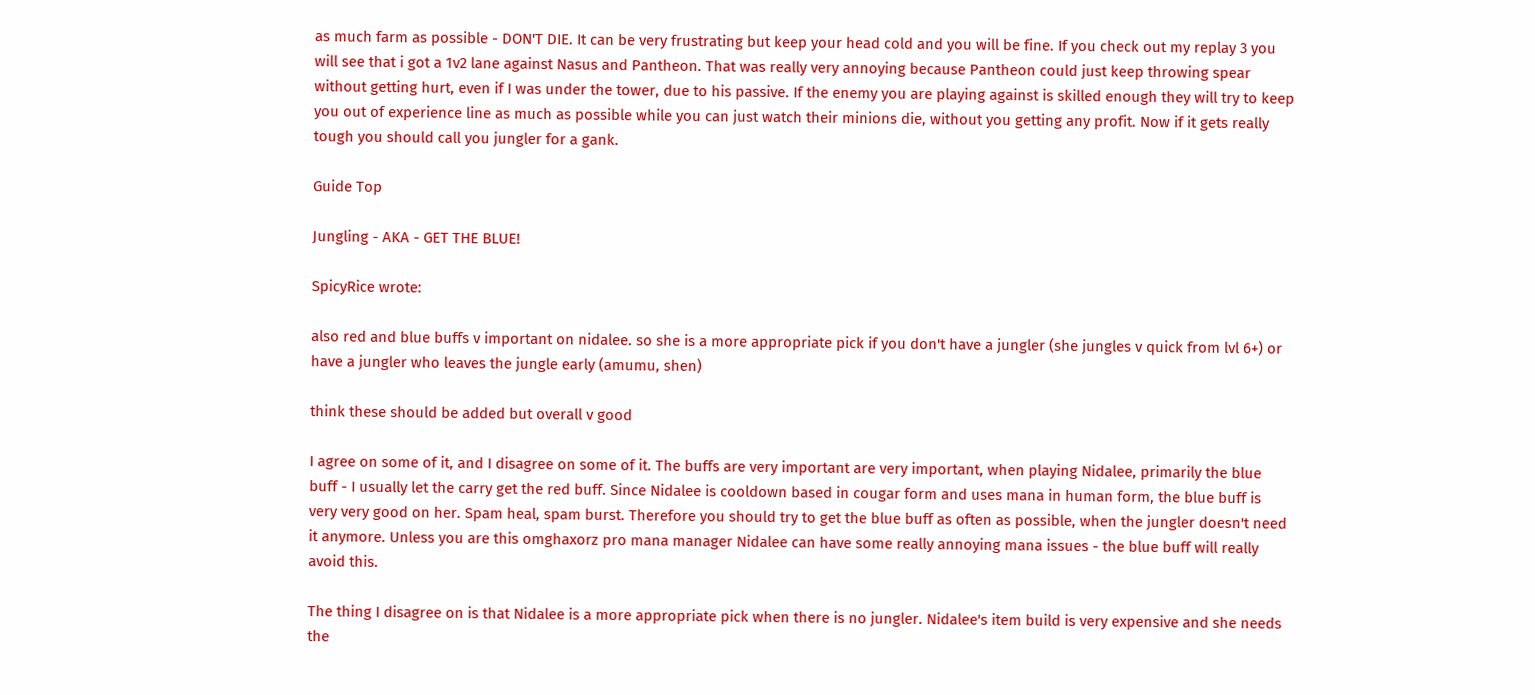as much farm as possible - DON'T DIE. It can be very frustrating but keep your head cold and you will be fine. If you check out my replay 3 you will see that i got a 1v2 lane against Nasus and Pantheon. That was really very annoying because Pantheon could just keep throwing spear without getting hurt, even if I was under the tower, due to his passive. If the enemy you are playing against is skilled enough they will try to keep you out of experience line as much as possible while you can just watch their minions die, without you getting any profit. Now if it gets really tough you should call you jungler for a gank.

Guide Top

Jungling - AKA - GET THE BLUE!

SpicyRice wrote:

also red and blue buffs v important on nidalee. so she is a more appropriate pick if you don't have a jungler (she jungles v quick from lvl 6+) or have a jungler who leaves the jungle early (amumu, shen)

think these should be added but overall v good

I agree on some of it, and I disagree on some of it. The buffs are very important are very important, when playing Nidalee, primarily the blue buff - I usually let the carry get the red buff. Since Nidalee is cooldown based in cougar form and uses mana in human form, the blue buff is very very good on her. Spam heal, spam burst. Therefore you should try to get the blue buff as often as possible, when the jungler doesn't need it anymore. Unless you are this omghaxorz pro mana manager Nidalee can have some really annoying mana issues - the blue buff will really avoid this.

The thing I disagree on is that Nidalee is a more appropriate pick when there is no jungler. Nidalee's item build is very expensive and she needs the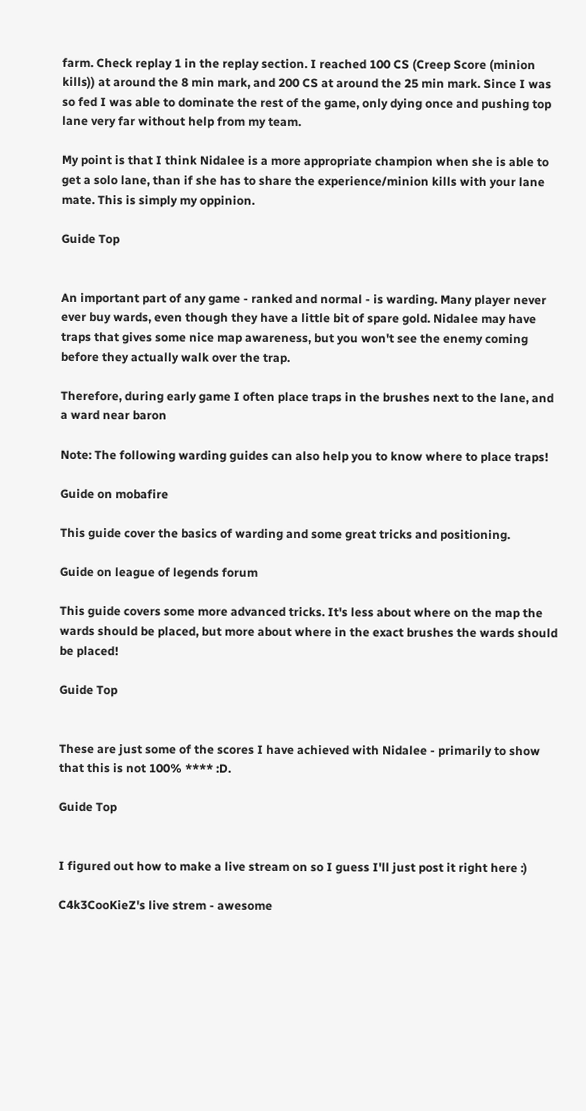farm. Check replay 1 in the replay section. I reached 100 CS (Creep Score (minion kills)) at around the 8 min mark, and 200 CS at around the 25 min mark. Since I was so fed I was able to dominate the rest of the game, only dying once and pushing top lane very far without help from my team.

My point is that I think Nidalee is a more appropriate champion when she is able to get a solo lane, than if she has to share the experience/minion kills with your lane mate. This is simply my oppinion.

Guide Top


An important part of any game - ranked and normal - is warding. Many player never ever buy wards, even though they have a little bit of spare gold. Nidalee may have traps that gives some nice map awareness, but you won't see the enemy coming before they actually walk over the trap.

Therefore, during early game I often place traps in the brushes next to the lane, and a ward near baron

Note: The following warding guides can also help you to know where to place traps!

Guide on mobafire

This guide cover the basics of warding and some great tricks and positioning.

Guide on league of legends forum

This guide covers some more advanced tricks. It's less about where on the map the wards should be placed, but more about where in the exact brushes the wards should be placed!

Guide Top


These are just some of the scores I have achieved with Nidalee - primarily to show that this is not 100% **** :D.

Guide Top


I figured out how to make a live stream on so I guess I'll just post it right here :)

C4k3CooKieZ's live strem - awesome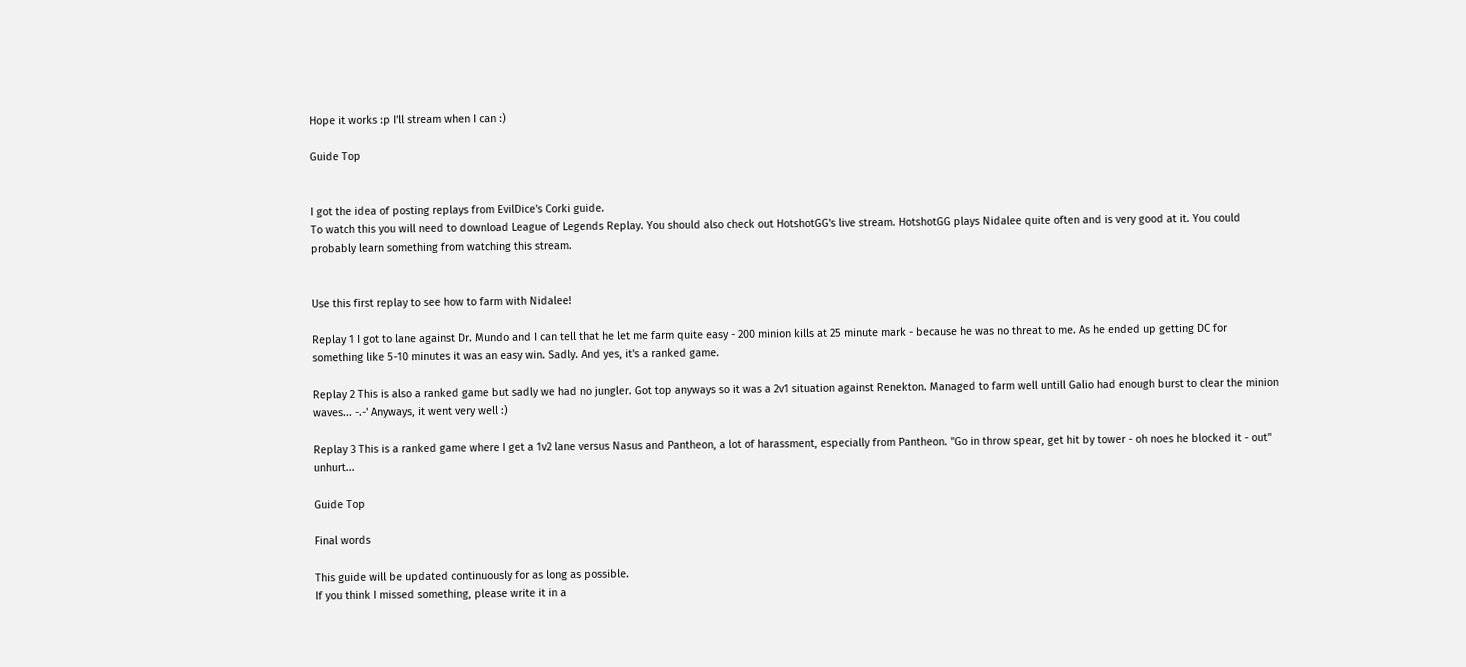Hope it works :p I'll stream when I can :)

Guide Top


I got the idea of posting replays from EvilDice's Corki guide.
To watch this you will need to download League of Legends Replay. You should also check out HotshotGG's live stream. HotshotGG plays Nidalee quite often and is very good at it. You could probably learn something from watching this stream.


Use this first replay to see how to farm with Nidalee!

Replay 1 I got to lane against Dr. Mundo and I can tell that he let me farm quite easy - 200 minion kills at 25 minute mark - because he was no threat to me. As he ended up getting DC for something like 5-10 minutes it was an easy win. Sadly. And yes, it's a ranked game.

Replay 2 This is also a ranked game but sadly we had no jungler. Got top anyways so it was a 2v1 situation against Renekton. Managed to farm well untill Galio had enough burst to clear the minion waves... -.-' Anyways, it went very well :)

Replay 3 This is a ranked game where I get a 1v2 lane versus Nasus and Pantheon, a lot of harassment, especially from Pantheon. "Go in throw spear, get hit by tower - oh noes he blocked it - out" unhurt...

Guide Top

Final words

This guide will be updated continuously for as long as possible.
If you think I missed something, please write it in a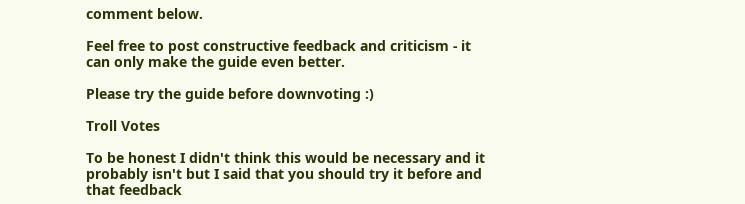comment below.

Feel free to post constructive feedback and criticism - it can only make the guide even better.

Please try the guide before downvoting :)

Troll Votes

To be honest I didn't think this would be necessary and it probably isn't but I said that you should try it before and that feedback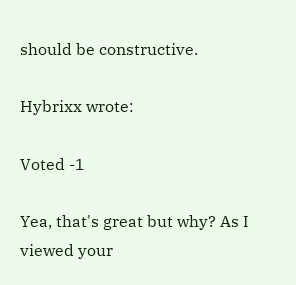should be constructive.

Hybrixx wrote:

Voted -1

Yea, that's great but why? As I viewed your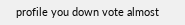profile you down vote almost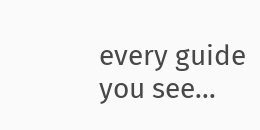every guide you see...